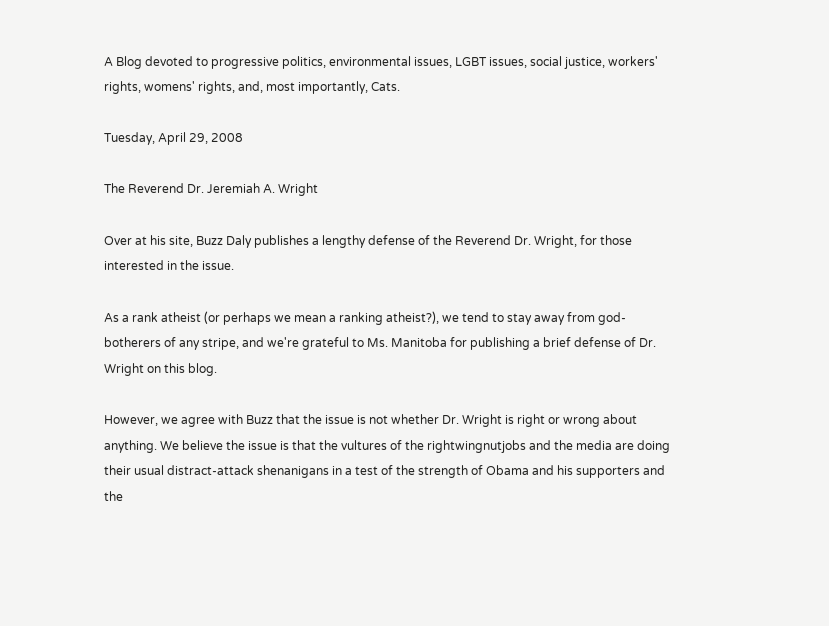A Blog devoted to progressive politics, environmental issues, LGBT issues, social justice, workers' rights, womens' rights, and, most importantly, Cats.

Tuesday, April 29, 2008

The Reverend Dr. Jeremiah A. Wright

Over at his site, Buzz Daly publishes a lengthy defense of the Reverend Dr. Wright, for those interested in the issue.

As a rank atheist (or perhaps we mean a ranking atheist?), we tend to stay away from god-botherers of any stripe, and we're grateful to Ms. Manitoba for publishing a brief defense of Dr. Wright on this blog.

However, we agree with Buzz that the issue is not whether Dr. Wright is right or wrong about anything. We believe the issue is that the vultures of the rightwingnutjobs and the media are doing their usual distract-attack shenanigans in a test of the strength of Obama and his supporters and the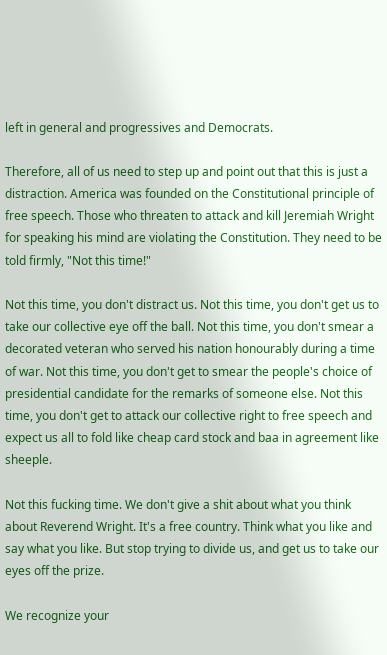left in general and progressives and Democrats.

Therefore, all of us need to step up and point out that this is just a distraction. America was founded on the Constitutional principle of free speech. Those who threaten to attack and kill Jeremiah Wright for speaking his mind are violating the Constitution. They need to be told firmly, "Not this time!"

Not this time, you don't distract us. Not this time, you don't get us to take our collective eye off the ball. Not this time, you don't smear a decorated veteran who served his nation honourably during a time of war. Not this time, you don't get to smear the people's choice of presidential candidate for the remarks of someone else. Not this time, you don't get to attack our collective right to free speech and expect us all to fold like cheap card stock and baa in agreement like sheeple.

Not this fucking time. We don't give a shit about what you think about Reverend Wright. It's a free country. Think what you like and say what you like. But stop trying to divide us, and get us to take our eyes off the prize.

We recognize your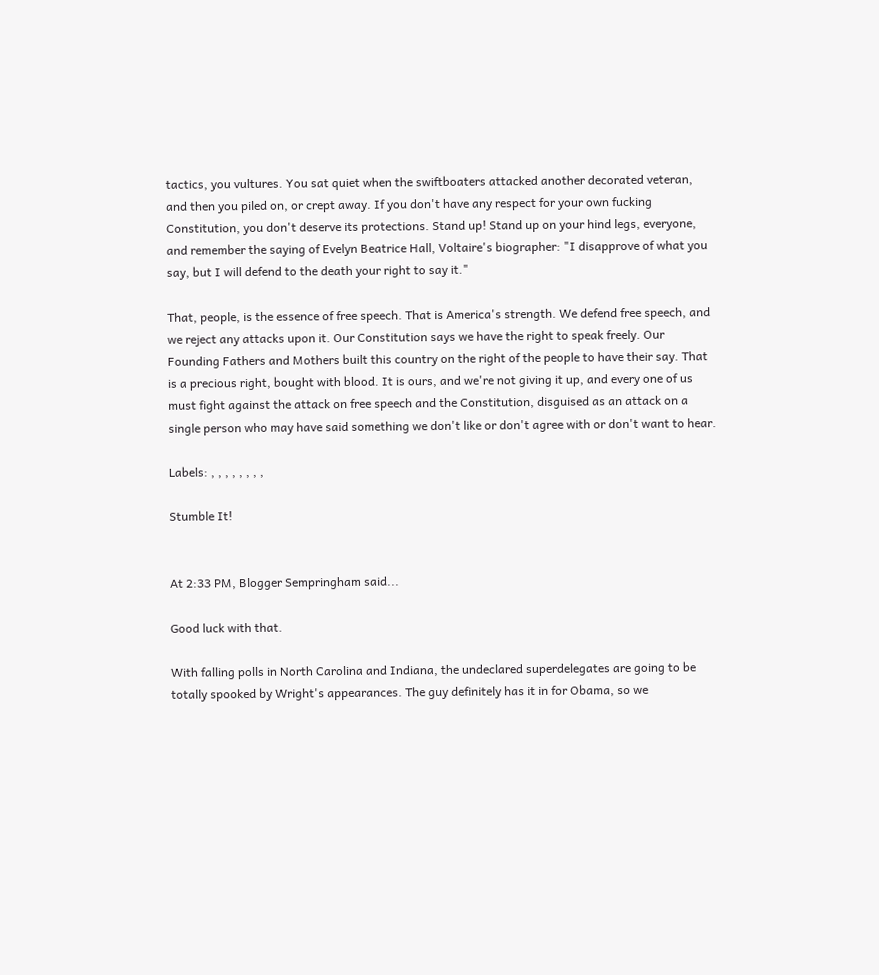tactics, you vultures. You sat quiet when the swiftboaters attacked another decorated veteran, and then you piled on, or crept away. If you don't have any respect for your own fucking Constitution, you don't deserve its protections. Stand up! Stand up on your hind legs, everyone, and remember the saying of Evelyn Beatrice Hall, Voltaire's biographer: "I disapprove of what you say, but I will defend to the death your right to say it."

That, people, is the essence of free speech. That is America's strength. We defend free speech, and we reject any attacks upon it. Our Constitution says we have the right to speak freely. Our Founding Fathers and Mothers built this country on the right of the people to have their say. That is a precious right, bought with blood. It is ours, and we're not giving it up, and every one of us must fight against the attack on free speech and the Constitution, disguised as an attack on a single person who may have said something we don't like or don't agree with or don't want to hear.

Labels: , , , , , , , ,

Stumble It!


At 2:33 PM, Blogger Sempringham said...

Good luck with that.

With falling polls in North Carolina and Indiana, the undeclared superdelegates are going to be totally spooked by Wright's appearances. The guy definitely has it in for Obama, so we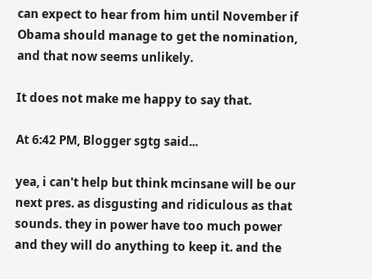can expect to hear from him until November if Obama should manage to get the nomination, and that now seems unlikely.

It does not make me happy to say that.

At 6:42 PM, Blogger sgtg said...

yea, i can't help but think mcinsane will be our next pres. as disgusting and ridiculous as that sounds. they in power have too much power and they will do anything to keep it. and the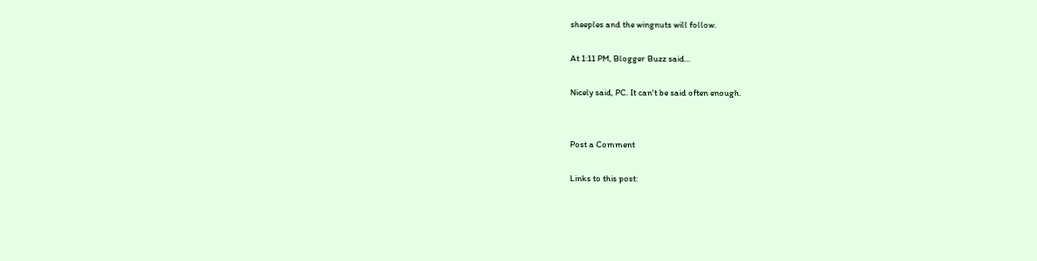sheeples and the wingnuts will follow.

At 1:11 PM, Blogger Buzz said...

Nicely said, PC. It can't be said often enough.


Post a Comment

Links to this post: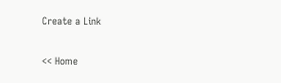Create a Link

<< Home